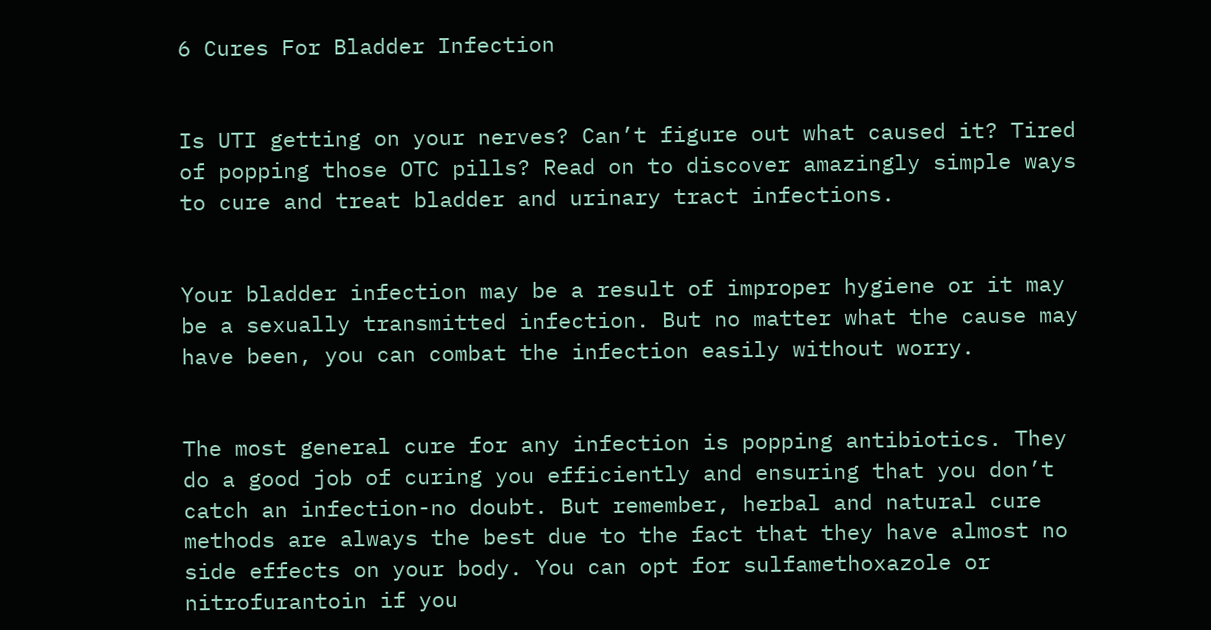6 Cures For Bladder Infection


Is UTI getting on your nerves? Can’t figure out what caused it? Tired of popping those OTC pills? Read on to discover amazingly simple ways to cure and treat bladder and urinary tract infections.


Your bladder infection may be a result of improper hygiene or it may be a sexually transmitted infection. But no matter what the cause may have been, you can combat the infection easily without worry.


The most general cure for any infection is popping antibiotics. They do a good job of curing you efficiently and ensuring that you don’t catch an infection-no doubt. But remember, herbal and natural cure methods are always the best due to the fact that they have almost no side effects on your body. You can opt for sulfamethoxazole or nitrofurantoin if you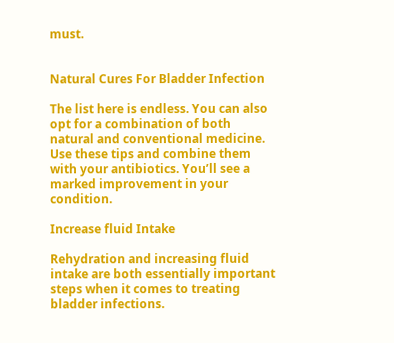must.


Natural Cures For Bladder Infection

The list here is endless. You can also opt for a combination of both natural and conventional medicine. Use these tips and combine them with your antibiotics. You’ll see a marked improvement in your condition.

Increase fluid Intake

Rehydration and increasing fluid intake are both essentially important steps when it comes to treating bladder infections.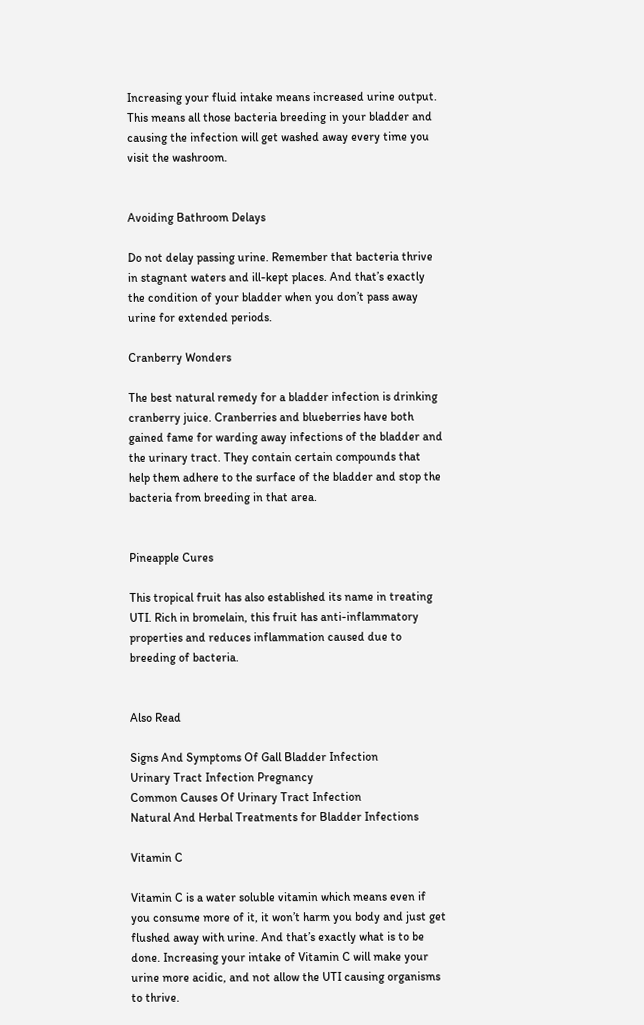Increasing your fluid intake means increased urine output. This means all those bacteria breeding in your bladder and causing the infection will get washed away every time you visit the washroom.


Avoiding Bathroom Delays

Do not delay passing urine. Remember that bacteria thrive in stagnant waters and ill-kept places. And that’s exactly the condition of your bladder when you don’t pass away urine for extended periods.

Cranberry Wonders

The best natural remedy for a bladder infection is drinking cranberry juice. Cranberries and blueberries have both gained fame for warding away infections of the bladder and the urinary tract. They contain certain compounds that help them adhere to the surface of the bladder and stop the bacteria from breeding in that area.


Pineapple Cures

This tropical fruit has also established its name in treating UTI. Rich in bromelain, this fruit has anti-inflammatory properties and reduces inflammation caused due to breeding of bacteria.


Also Read

Signs And Symptoms Of Gall Bladder Infection
Urinary Tract Infection Pregnancy
Common Causes Of Urinary Tract Infection
Natural And Herbal Treatments for Bladder Infections

Vitamin C

Vitamin C is a water soluble vitamin which means even if you consume more of it, it won’t harm you body and just get flushed away with urine. And that’s exactly what is to be done. Increasing your intake of Vitamin C will make your urine more acidic, and not allow the UTI causing organisms to thrive.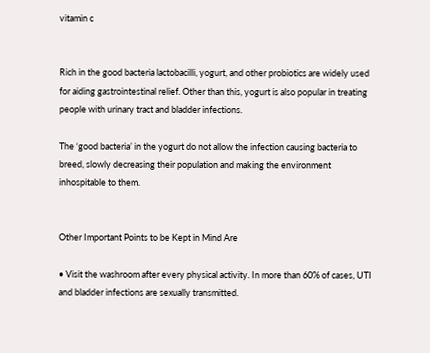vitamin c


Rich in the good bacteria lactobacilli, yogurt, and other probiotics are widely used for aiding gastrointestinal relief. Other than this, yogurt is also popular in treating people with urinary tract and bladder infections.

The ‘good bacteria’ in the yogurt do not allow the infection causing bacteria to breed, slowly decreasing their population and making the environment inhospitable to them.


Other Important Points to be Kept in Mind Are

• Visit the washroom after every physical activity. In more than 60% of cases, UTI and bladder infections are sexually transmitted.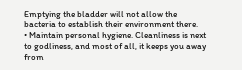Emptying the bladder will not allow the bacteria to establish their environment there.
• Maintain personal hygiene. Cleanliness is next to godliness, and most of all, it keeps you away from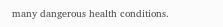many dangerous health conditions.